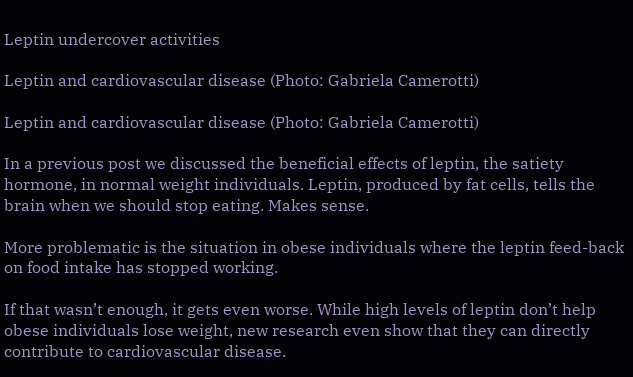Leptin undercover activities

Leptin and cardiovascular disease (Photo: Gabriela Camerotti)

Leptin and cardiovascular disease (Photo: Gabriela Camerotti)

In a previous post we discussed the beneficial effects of leptin, the satiety hormone, in normal weight individuals. Leptin, produced by fat cells, tells the brain when we should stop eating. Makes sense.

More problematic is the situation in obese individuals where the leptin feed-back on food intake has stopped working.

If that wasn’t enough, it gets even worse. While high levels of leptin don’t help obese individuals lose weight, new research even show that they can directly contribute to cardiovascular disease.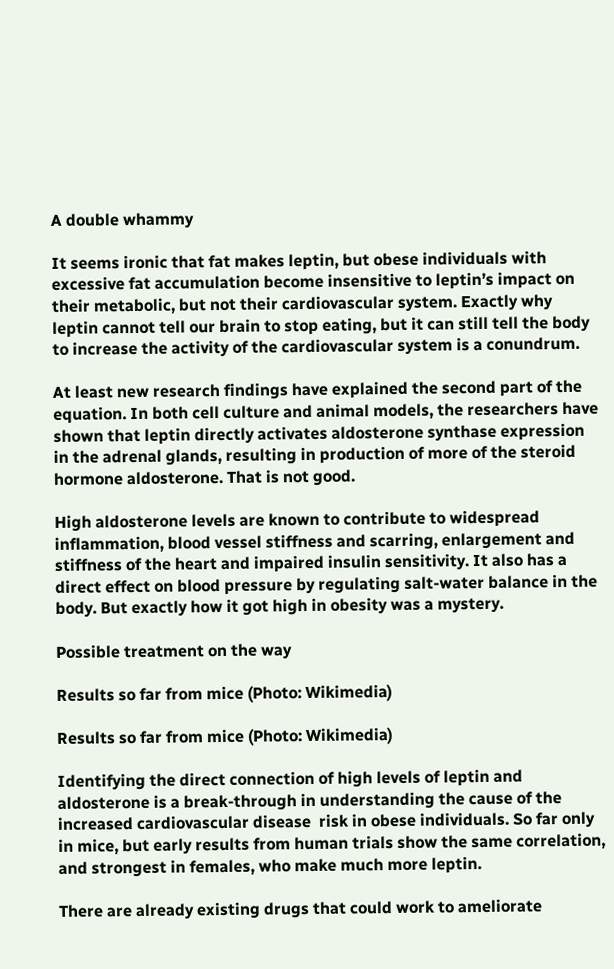A double whammy

It seems ironic that fat makes leptin, but obese individuals with excessive fat accumulation become insensitive to leptin’s impact on their metabolic, but not their cardiovascular system. Exactly why leptin cannot tell our brain to stop eating, but it can still tell the body to increase the activity of the cardiovascular system is a conundrum.

At least new research findings have explained the second part of the equation. In both cell culture and animal models, the researchers have shown that leptin directly activates aldosterone synthase expression in the adrenal glands, resulting in production of more of the steroid hormone aldosterone. That is not good.

High aldosterone levels are known to contribute to widespread inflammation, blood vessel stiffness and scarring, enlargement and stiffness of the heart and impaired insulin sensitivity. It also has a direct effect on blood pressure by regulating salt-water balance in the body. But exactly how it got high in obesity was a mystery.

Possible treatment on the way

Results so far from mice (Photo: Wikimedia)

Results so far from mice (Photo: Wikimedia)

Identifying the direct connection of high levels of leptin and aldosterone is a break-through in understanding the cause of the increased cardiovascular disease  risk in obese individuals. So far only in mice, but early results from human trials show the same correlation, and strongest in females, who make much more leptin.

There are already existing drugs that could work to ameliorate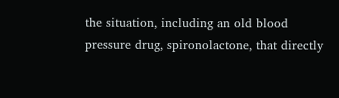the situation, including an old blood pressure drug, spironolactone, that directly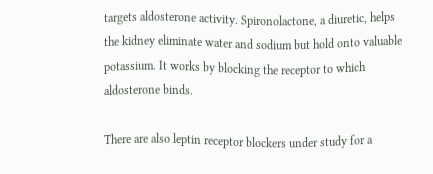targets aldosterone activity. Spironolactone, a diuretic, helps the kidney eliminate water and sodium but hold onto valuable potassium. It works by blocking the receptor to which aldosterone binds.

There are also leptin receptor blockers under study for a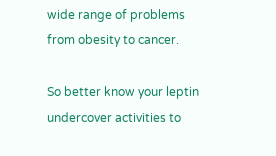wide range of problems from obesity to cancer.

So better know your leptin undercover activities to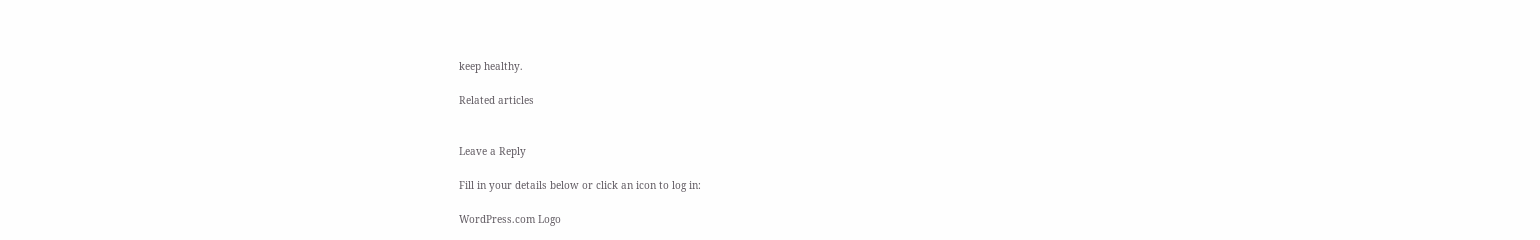keep healthy.

Related articles


Leave a Reply

Fill in your details below or click an icon to log in:

WordPress.com Logo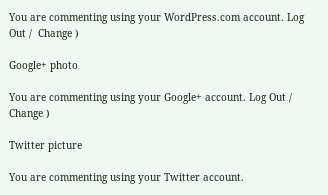You are commenting using your WordPress.com account. Log Out /  Change )

Google+ photo

You are commenting using your Google+ account. Log Out /  Change )

Twitter picture

You are commenting using your Twitter account.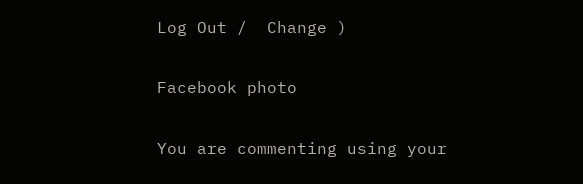Log Out /  Change )

Facebook photo

You are commenting using your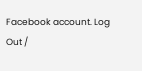Facebook account. Log Out /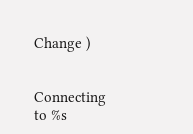Change )


Connecting to %s